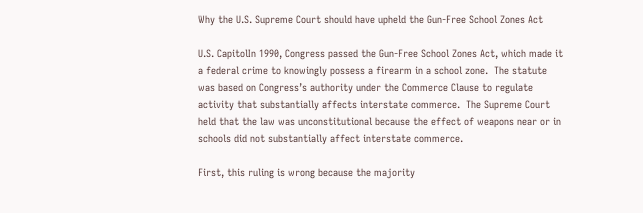Why the U.S. Supreme Court should have upheld the Gun-Free School Zones Act

U.S. CapitolIn 1990, Congress passed the Gun-Free School Zones Act, which made it a federal crime to knowingly possess a firearm in a school zone.  The statute was based on Congress’s authority under the Commerce Clause to regulate activity that substantially affects interstate commerce.  The Supreme Court held that the law was unconstitutional because the effect of weapons near or in schools did not substantially affect interstate commerce.

First, this ruling is wrong because the majority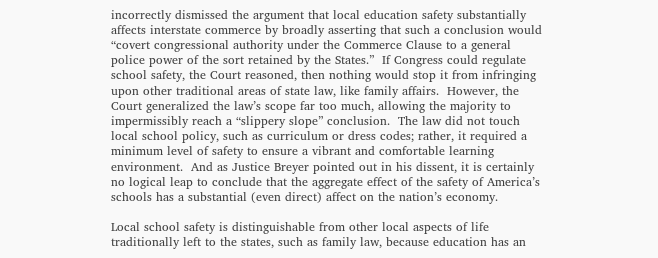incorrectly dismissed the argument that local education safety substantially affects interstate commerce by broadly asserting that such a conclusion would “covert congressional authority under the Commerce Clause to a general police power of the sort retained by the States.”  If Congress could regulate school safety, the Court reasoned, then nothing would stop it from infringing upon other traditional areas of state law, like family affairs.  However, the Court generalized the law’s scope far too much, allowing the majority to impermissibly reach a “slippery slope” conclusion.  The law did not touch local school policy, such as curriculum or dress codes; rather, it required a minimum level of safety to ensure a vibrant and comfortable learning environment.  And as Justice Breyer pointed out in his dissent, it is certainly no logical leap to conclude that the aggregate effect of the safety of America’s schools has a substantial (even direct) affect on the nation’s economy.

Local school safety is distinguishable from other local aspects of life traditionally left to the states, such as family law, because education has an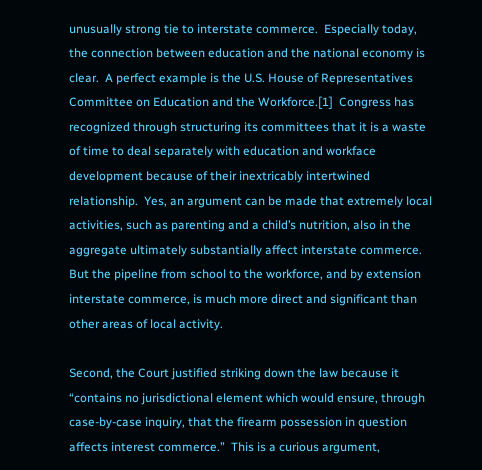unusually strong tie to interstate commerce.  Especially today, the connection between education and the national economy is clear.  A perfect example is the U.S. House of Representatives Committee on Education and the Workforce.[1]  Congress has recognized through structuring its committees that it is a waste of time to deal separately with education and workface development because of their inextricably intertwined relationship.  Yes, an argument can be made that extremely local activities, such as parenting and a child’s nutrition, also in the aggregate ultimately substantially affect interstate commerce.  But the pipeline from school to the workforce, and by extension interstate commerce, is much more direct and significant than other areas of local activity.

Second, the Court justified striking down the law because it “contains no jurisdictional element which would ensure, through case-by-case inquiry, that the firearm possession in question affects interest commerce.”  This is a curious argument,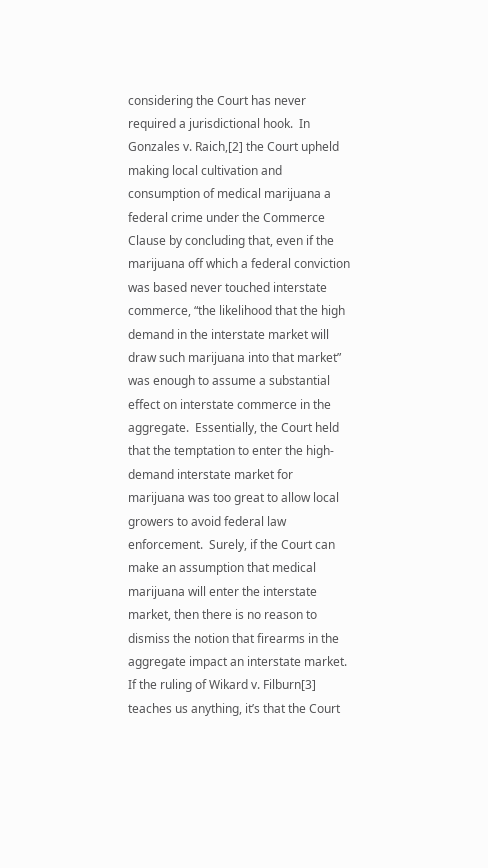considering the Court has never required a jurisdictional hook.  In Gonzales v. Raich,[2] the Court upheld making local cultivation and consumption of medical marijuana a federal crime under the Commerce Clause by concluding that, even if the marijuana off which a federal conviction was based never touched interstate commerce, “the likelihood that the high demand in the interstate market will draw such marijuana into that market” was enough to assume a substantial effect on interstate commerce in the aggregate.  Essentially, the Court held that the temptation to enter the high-demand interstate market for marijuana was too great to allow local growers to avoid federal law enforcement.  Surely, if the Court can make an assumption that medical marijuana will enter the interstate market, then there is no reason to dismiss the notion that firearms in the aggregate impact an interstate market.  If the ruling of Wikard v. Filburn[3] teaches us anything, it’s that the Court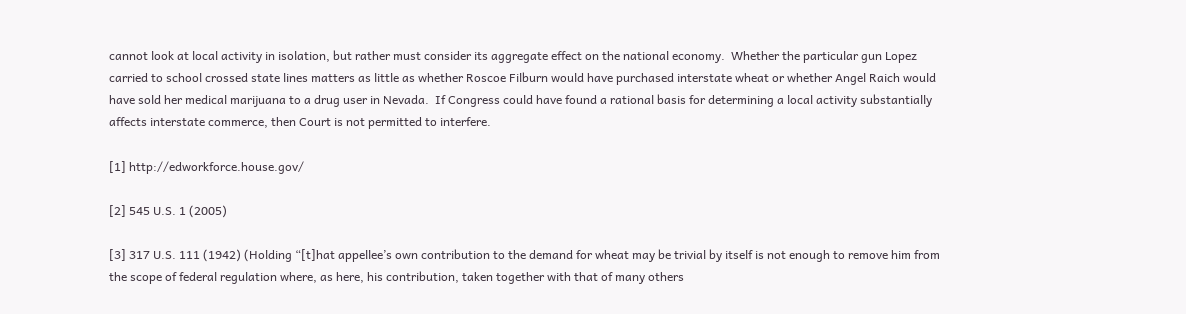cannot look at local activity in isolation, but rather must consider its aggregate effect on the national economy.  Whether the particular gun Lopez carried to school crossed state lines matters as little as whether Roscoe Filburn would have purchased interstate wheat or whether Angel Raich would have sold her medical marijuana to a drug user in Nevada.  If Congress could have found a rational basis for determining a local activity substantially affects interstate commerce, then Court is not permitted to interfere.

[1] http://edworkforce.house.gov/

[2] 545 U.S. 1 (2005)

[3] 317 U.S. 111 (1942) (Holding “[t]hat appellee’s own contribution to the demand for wheat may be trivial by itself is not enough to remove him from the scope of federal regulation where, as here, his contribution, taken together with that of many others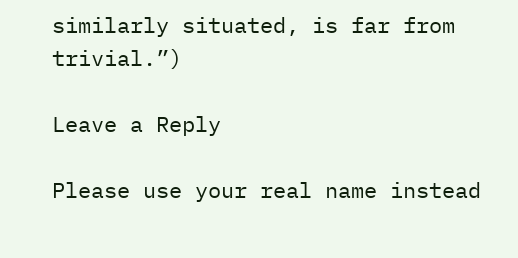similarly situated, is far from trivial.”)

Leave a Reply

Please use your real name instead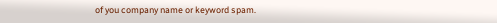of you company name or keyword spam.